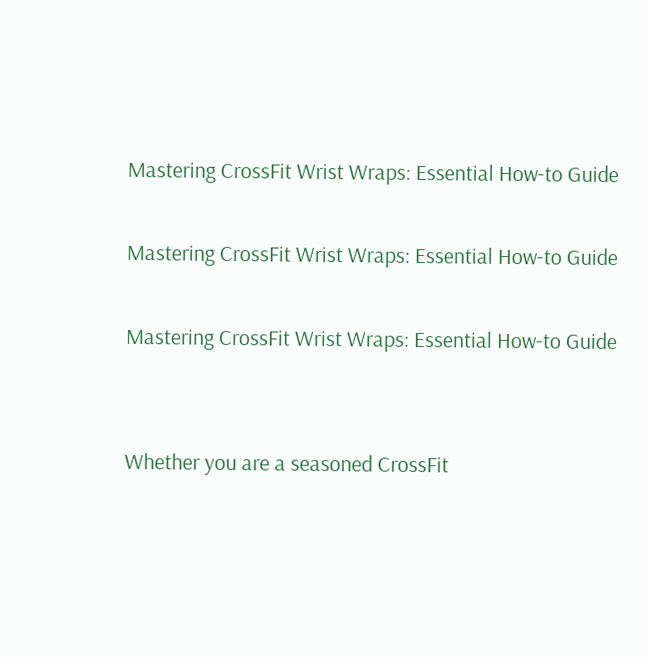Mastering CrossFit Wrist Wraps: Essential How-to Guide

Mastering CrossFit Wrist Wraps: Essential How-to Guide

Mastering CrossFit Wrist Wraps: Essential How-to Guide


Whether you are a seasoned CrossFit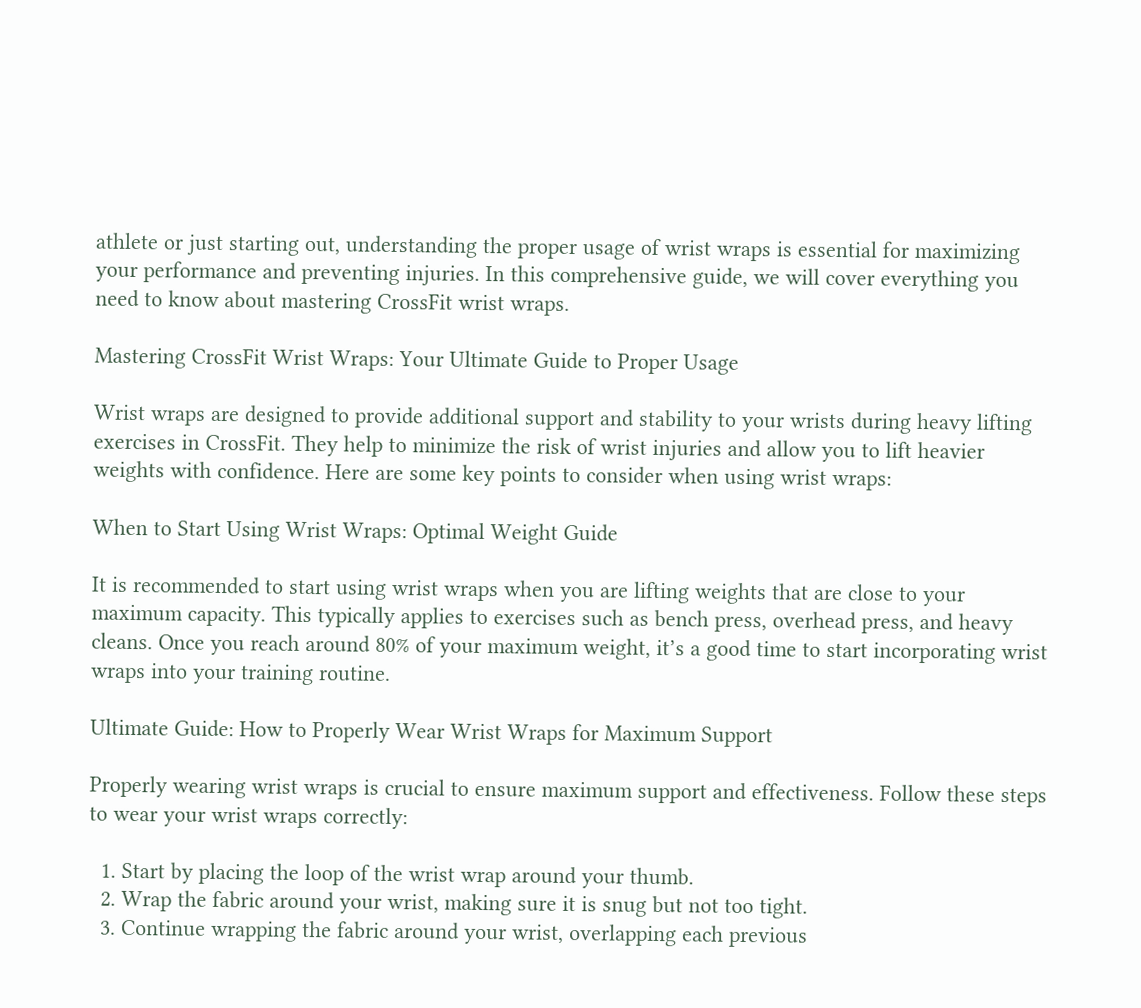athlete or just starting out, understanding the proper usage of wrist wraps is essential for maximizing your performance and preventing injuries. In this comprehensive guide, we will cover everything you need to know about mastering CrossFit wrist wraps.

Mastering CrossFit Wrist Wraps: Your Ultimate Guide to Proper Usage

Wrist wraps are designed to provide additional support and stability to your wrists during heavy lifting exercises in CrossFit. They help to minimize the risk of wrist injuries and allow you to lift heavier weights with confidence. Here are some key points to consider when using wrist wraps:

When to Start Using Wrist Wraps: Optimal Weight Guide

It is recommended to start using wrist wraps when you are lifting weights that are close to your maximum capacity. This typically applies to exercises such as bench press, overhead press, and heavy cleans. Once you reach around 80% of your maximum weight, it’s a good time to start incorporating wrist wraps into your training routine.

Ultimate Guide: How to Properly Wear Wrist Wraps for Maximum Support

Properly wearing wrist wraps is crucial to ensure maximum support and effectiveness. Follow these steps to wear your wrist wraps correctly:

  1. Start by placing the loop of the wrist wrap around your thumb.
  2. Wrap the fabric around your wrist, making sure it is snug but not too tight.
  3. Continue wrapping the fabric around your wrist, overlapping each previous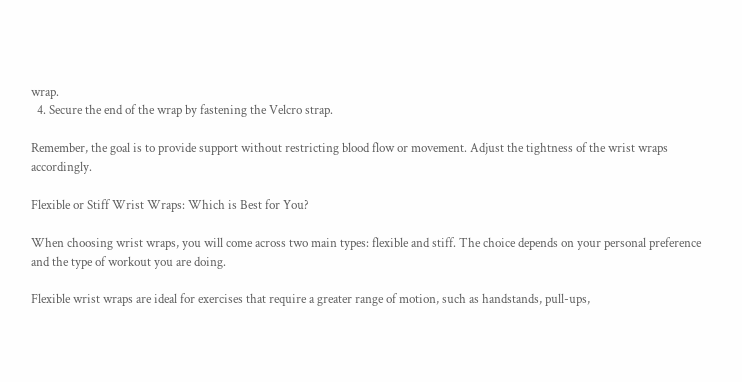wrap.
  4. Secure the end of the wrap by fastening the Velcro strap.

Remember, the goal is to provide support without restricting blood flow or movement. Adjust the tightness of the wrist wraps accordingly.

Flexible or Stiff Wrist Wraps: Which is Best for You?

When choosing wrist wraps, you will come across two main types: flexible and stiff. The choice depends on your personal preference and the type of workout you are doing.

Flexible wrist wraps are ideal for exercises that require a greater range of motion, such as handstands, pull-ups,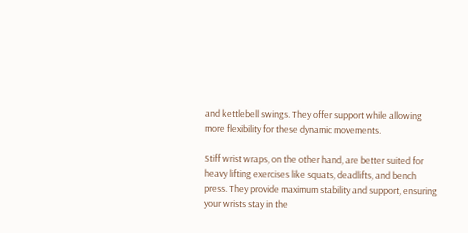and kettlebell swings. They offer support while allowing more flexibility for these dynamic movements.

Stiff wrist wraps, on the other hand, are better suited for heavy lifting exercises like squats, deadlifts, and bench press. They provide maximum stability and support, ensuring your wrists stay in the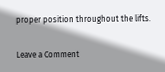proper position throughout the lifts.

Leave a Comment